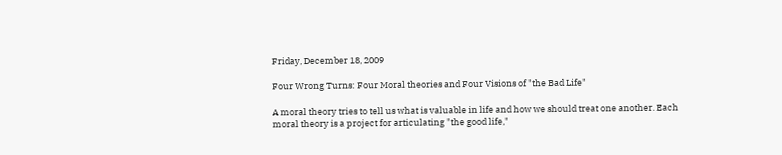Friday, December 18, 2009

Four Wrong Turns: Four Moral theories and Four Visions of "the Bad Life"

A moral theory tries to tell us what is valuable in life and how we should treat one another. Each moral theory is a project for articulating "the good life,"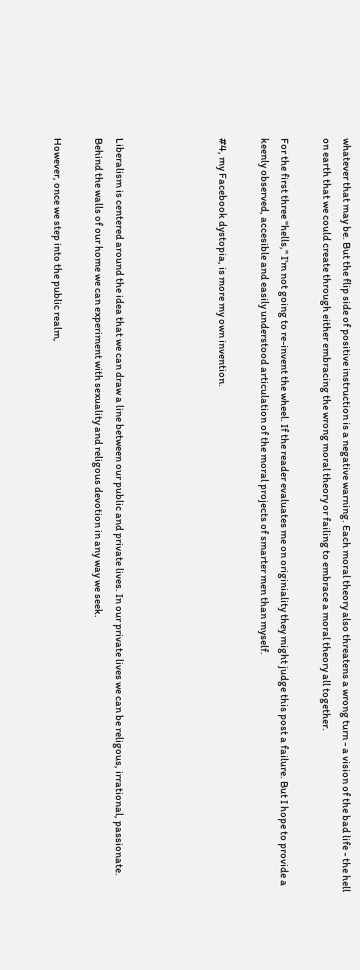whatever that may be. But the flip side of positive instruction is a negative warning. Each moral theory also threatens a wrong turn - a vision of the bad life - the hell on earth that we could create through either embracing the wrong moral theory or failing to embrace a moral theory all together.

For the first three "hells," I'm not going to re-invent the wheel. If the reader evaluates me on originiality they might judge this post a failure. But I hope to provide a keenly observed, accesible and easily understood articulation of the moral projects of smarter men than myself.

#4, my Facebook dystopia, is more my own invention.




Liberalism is centered around the idea that we can draw a line between our public and private lives. In our private lives we can be religous, irrational, passionate. Behind the walls of our home we can experiment with sexuality and religous devotion in any way we seek.

However, once we step into the public realm,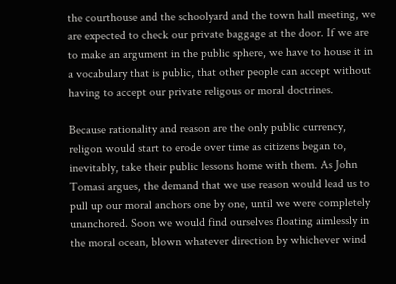the courthouse and the schoolyard and the town hall meeting, we are expected to check our private baggage at the door. If we are to make an argument in the public sphere, we have to house it in a vocabulary that is public, that other people can accept without having to accept our private religous or moral doctrines.

Because rationality and reason are the only public currency, religon would start to erode over time as citizens began to, inevitably, take their public lessons home with them. As John Tomasi argues, the demand that we use reason would lead us to pull up our moral anchors one by one, until we were completely unanchored. Soon we would find ourselves floating aimlessly in the moral ocean, blown whatever direction by whichever wind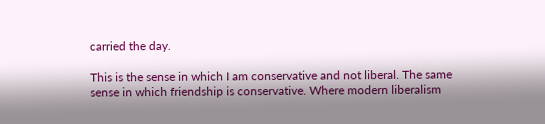carried the day.

This is the sense in which I am conservative and not liberal. The same sense in which friendship is conservative. Where modern liberalism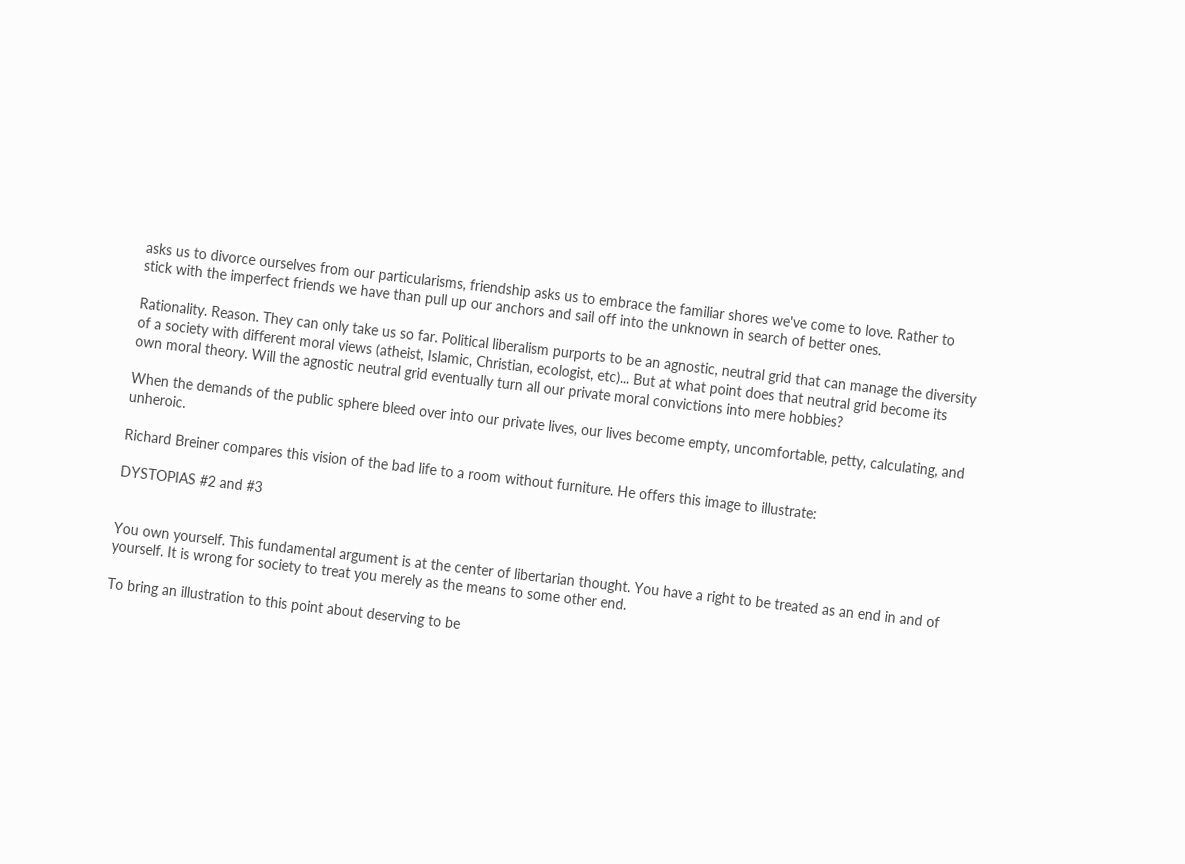asks us to divorce ourselves from our particularisms, friendship asks us to embrace the familiar shores we've come to love. Rather to stick with the imperfect friends we have than pull up our anchors and sail off into the unknown in search of better ones.

Rationality. Reason. They can only take us so far. Political liberalism purports to be an agnostic, neutral grid that can manage the diversity of a society with different moral views (atheist, Islamic, Christian, ecologist, etc)... But at what point does that neutral grid become its own moral theory. Will the agnostic neutral grid eventually turn all our private moral convictions into mere hobbies?

When the demands of the public sphere bleed over into our private lives, our lives become empty, uncomfortable, petty, calculating, and unheroic.

Richard Breiner compares this vision of the bad life to a room without furniture. He offers this image to illustrate:

DYSTOPIAS #2 and #3


You own yourself. This fundamental argument is at the center of libertarian thought. You have a right to be treated as an end in and of yourself. It is wrong for society to treat you merely as the means to some other end.

To bring an illustration to this point about deserving to be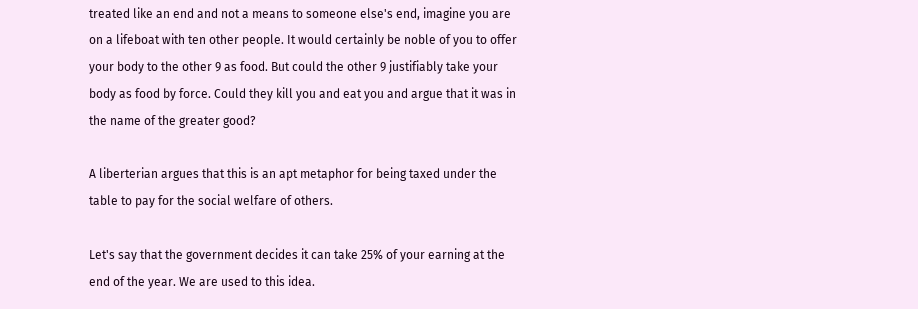treated like an end and not a means to someone else's end, imagine you are on a lifeboat with ten other people. It would certainly be noble of you to offer your body to the other 9 as food. But could the other 9 justifiably take your body as food by force. Could they kill you and eat you and argue that it was in the name of the greater good?

A liberterian argues that this is an apt metaphor for being taxed under the table to pay for the social welfare of others.

Let's say that the government decides it can take 25% of your earning at the end of the year. We are used to this idea.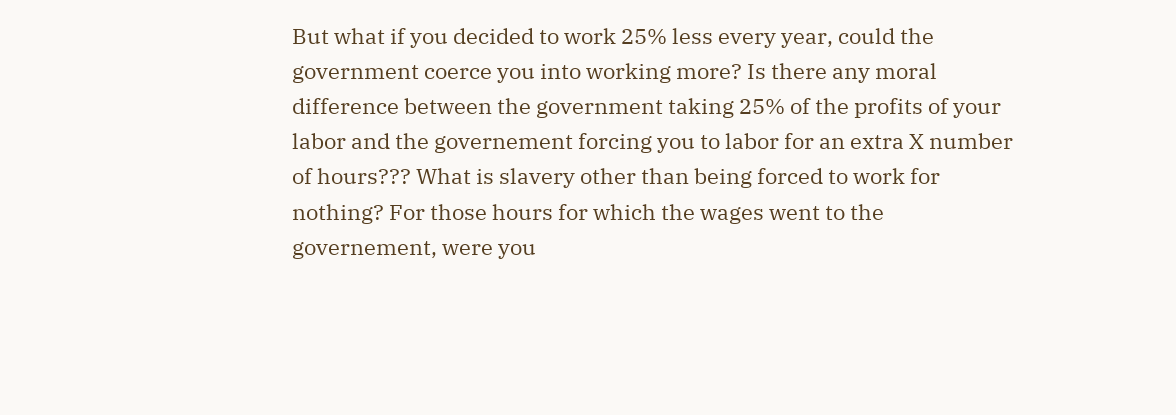But what if you decided to work 25% less every year, could the government coerce you into working more? Is there any moral difference between the government taking 25% of the profits of your labor and the governement forcing you to labor for an extra X number of hours??? What is slavery other than being forced to work for nothing? For those hours for which the wages went to the governement, were you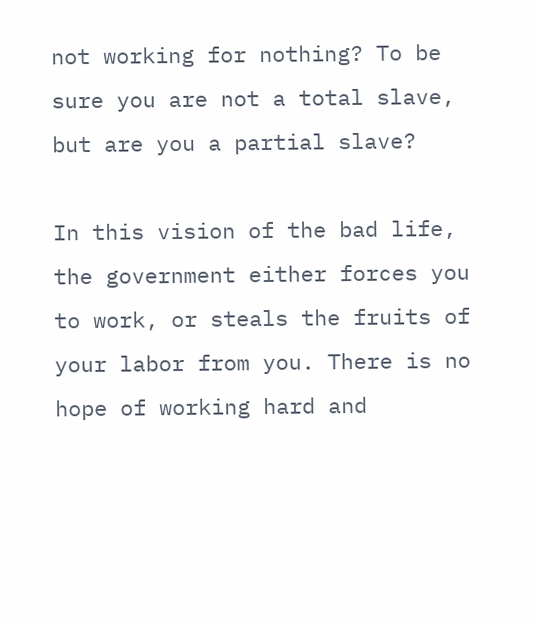not working for nothing? To be sure you are not a total slave, but are you a partial slave?

In this vision of the bad life, the government either forces you to work, or steals the fruits of your labor from you. There is no hope of working hard and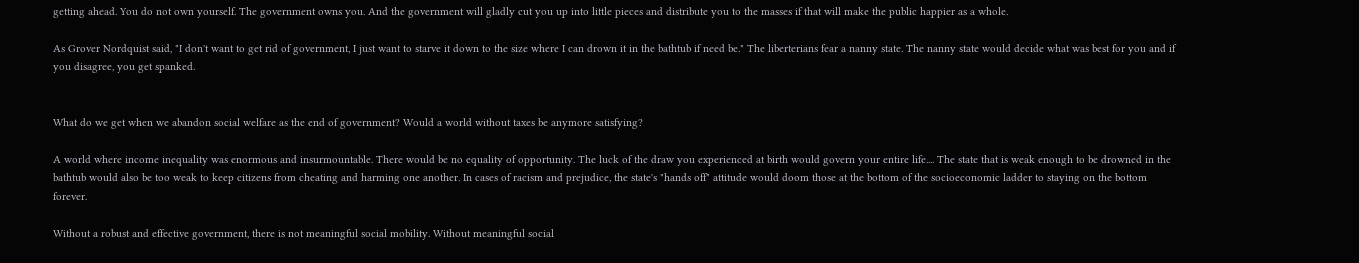getting ahead. You do not own yourself. The government owns you. And the government will gladly cut you up into little pieces and distribute you to the masses if that will make the public happier as a whole.

As Grover Nordquist said, "I don't want to get rid of government, I just want to starve it down to the size where I can drown it in the bathtub if need be." The liberterians fear a nanny state. The nanny state would decide what was best for you and if you disagree, you get spanked.


What do we get when we abandon social welfare as the end of government? Would a world without taxes be anymore satisfying?

A world where income inequality was enormous and insurmountable. There would be no equality of opportunity. The luck of the draw you experienced at birth would govern your entire life.... The state that is weak enough to be drowned in the bathtub would also be too weak to keep citizens from cheating and harming one another. In cases of racism and prejudice, the state's "hands off" attitude would doom those at the bottom of the socioeconomic ladder to staying on the bottom forever.

Without a robust and effective government, there is not meaningful social mobility. Without meaningful social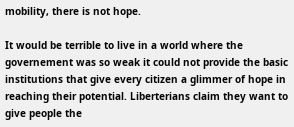mobility, there is not hope.

It would be terrible to live in a world where the governement was so weak it could not provide the basic institutions that give every citizen a glimmer of hope in reaching their potential. Liberterians claim they want to give people the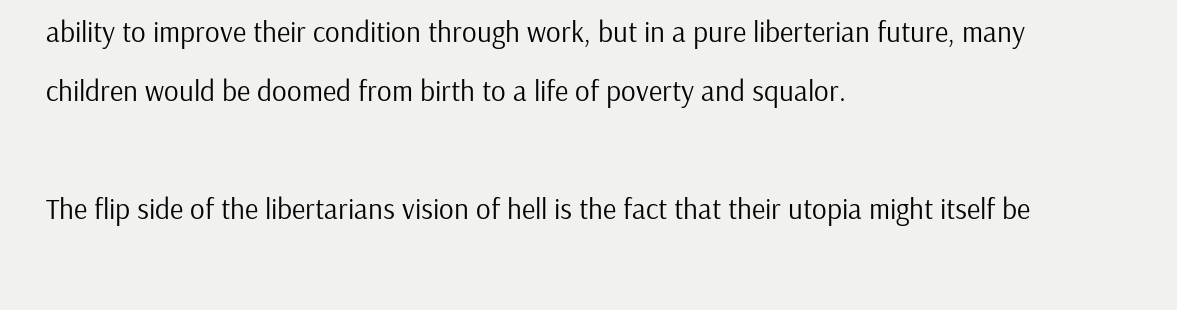ability to improve their condition through work, but in a pure liberterian future, many children would be doomed from birth to a life of poverty and squalor.

The flip side of the libertarians vision of hell is the fact that their utopia might itself be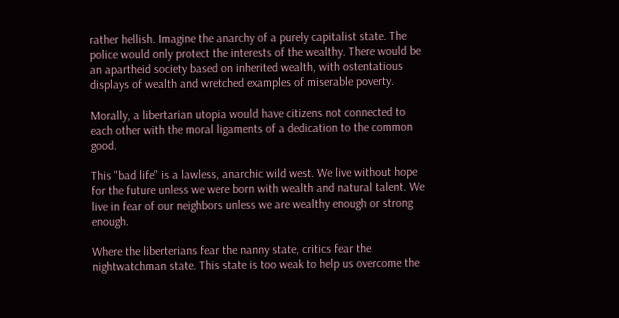rather hellish. Imagine the anarchy of a purely capitalist state. The police would only protect the interests of the wealthy. There would be an apartheid society based on inherited wealth, with ostentatious displays of wealth and wretched examples of miserable poverty.

Morally, a libertarian utopia would have citizens not connected to each other with the moral ligaments of a dedication to the common good.

This "bad life" is a lawless, anarchic wild west. We live without hope for the future unless we were born with wealth and natural talent. We live in fear of our neighbors unless we are wealthy enough or strong enough.

Where the liberterians fear the nanny state, critics fear the nightwatchman state. This state is too weak to help us overcome the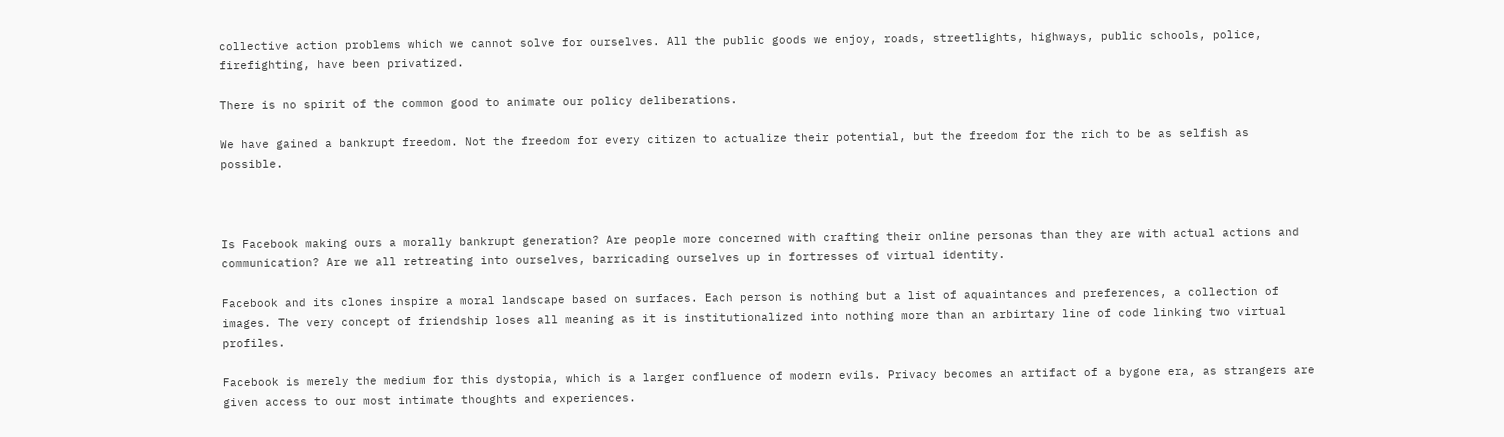collective action problems which we cannot solve for ourselves. All the public goods we enjoy, roads, streetlights, highways, public schools, police, firefighting, have been privatized.

There is no spirit of the common good to animate our policy deliberations.

We have gained a bankrupt freedom. Not the freedom for every citizen to actualize their potential, but the freedom for the rich to be as selfish as possible.



Is Facebook making ours a morally bankrupt generation? Are people more concerned with crafting their online personas than they are with actual actions and communication? Are we all retreating into ourselves, barricading ourselves up in fortresses of virtual identity.

Facebook and its clones inspire a moral landscape based on surfaces. Each person is nothing but a list of aquaintances and preferences, a collection of images. The very concept of friendship loses all meaning as it is institutionalized into nothing more than an arbirtary line of code linking two virtual profiles.

Facebook is merely the medium for this dystopia, which is a larger confluence of modern evils. Privacy becomes an artifact of a bygone era, as strangers are given access to our most intimate thoughts and experiences.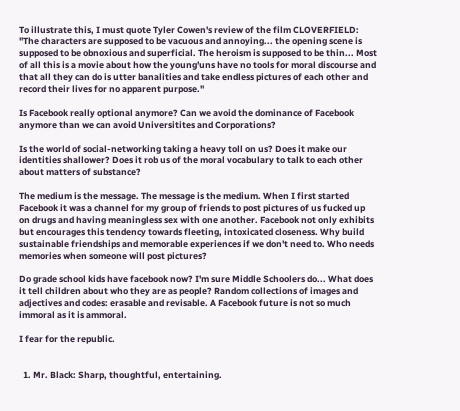To illustrate this, I must quote Tyler Cowen's review of the film CLOVERFIELD: "The characters are supposed to be vacuous and annoying... the opening scene is supposed to be obnoxious and superficial. The heroism is supposed to be thin... Most of all this is a movie about how the young'uns have no tools for moral discourse and that all they can do is utter banalities and take endless pictures of each other and record their lives for no apparent purpose."

Is Facebook really optional anymore? Can we avoid the dominance of Facebook anymore than we can avoid Universitites and Corporations?

Is the world of social-networking taking a heavy toll on us? Does it make our identities shallower? Does it rob us of the moral vocabulary to talk to each other about matters of substance?

The medium is the message. The message is the medium. When I first started Facebook it was a channel for my group of friends to post pictures of us fucked up on drugs and having meaningless sex with one another. Facebook not only exhibits but encourages this tendency towards fleeting, intoxicated closeness. Why build sustainable friendships and memorable experiences if we don't need to. Who needs memories when someone will post pictures?

Do grade school kids have facebook now? I'm sure Middle Schoolers do... What does it tell children about who they are as people? Random collections of images and adjectives and codes: erasable and revisable. A Facebook future is not so much immoral as it is ammoral.

I fear for the republic.


  1. Mr. Black: Sharp, thoughtful, entertaining.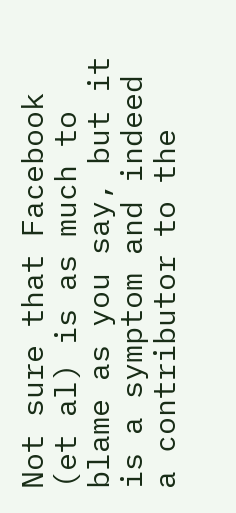Not sure that Facebook (et al) is as much to blame as you say, but it is a symptom and indeed a contributor to the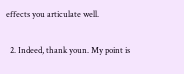effects you articulate well.

  2. Indeed, thank youn. My point is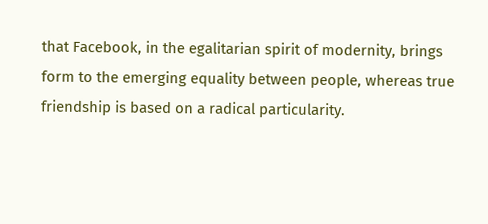that Facebook, in the egalitarian spirit of modernity, brings form to the emerging equality between people, whereas true friendship is based on a radical particularity.